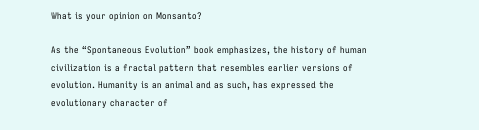What is your opinion on Monsanto?

As the “Spontaneous Evolution” book emphasizes, the history of human civilization is a fractal pattern that resembles earlier versions of evolution. Humanity is an animal and as such, has expressed the evolutionary character of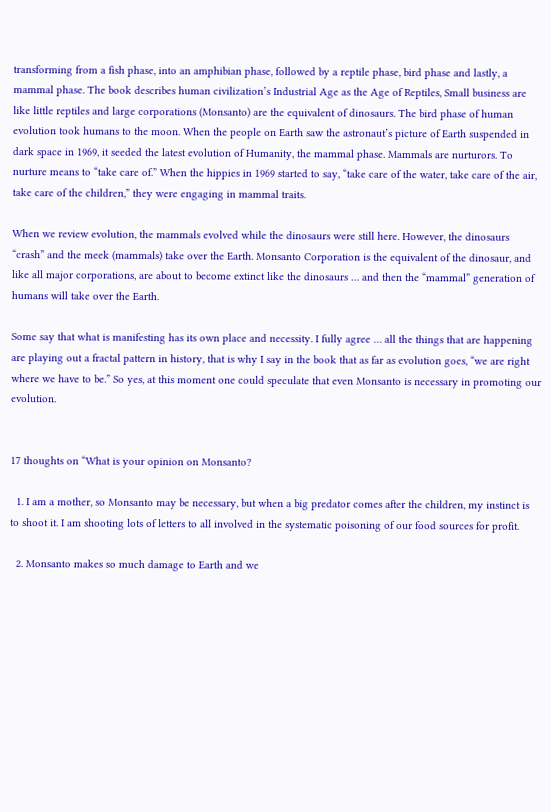transforming from a fish phase, into an amphibian phase, followed by a reptile phase, bird phase and lastly, a mammal phase. The book describes human civilization’s Industrial Age as the Age of Reptiles, Small business are like little reptiles and large corporations (Monsanto) are the equivalent of dinosaurs. The bird phase of human evolution took humans to the moon. When the people on Earth saw the astronaut’s picture of Earth suspended in dark space in 1969, it seeded the latest evolution of Humanity, the mammal phase. Mammals are nurturors. To nurture means to “take care of.” When the hippies in 1969 started to say, “take care of the water, take care of the air, take care of the children,” they were engaging in mammal traits.

When we review evolution, the mammals evolved while the dinosaurs were still here. However, the dinosaurs “crash” and the meek (mammals) take over the Earth. Monsanto Corporation is the equivalent of the dinosaur, and like all major corporations, are about to become extinct like the dinosaurs … and then the “mammal” generation of humans will take over the Earth.

Some say that what is manifesting has its own place and necessity. I fully agree … all the things that are happening are playing out a fractal pattern in history, that is why I say in the book that as far as evolution goes, “we are right where we have to be.” So yes, at this moment one could speculate that even Monsanto is necessary in promoting our evolution.


17 thoughts on “What is your opinion on Monsanto?

  1. I am a mother, so Monsanto may be necessary, but when a big predator comes after the children, my instinct is to shoot it. I am shooting lots of letters to all involved in the systematic poisoning of our food sources for profit.

  2. Monsanto makes so much damage to Earth and we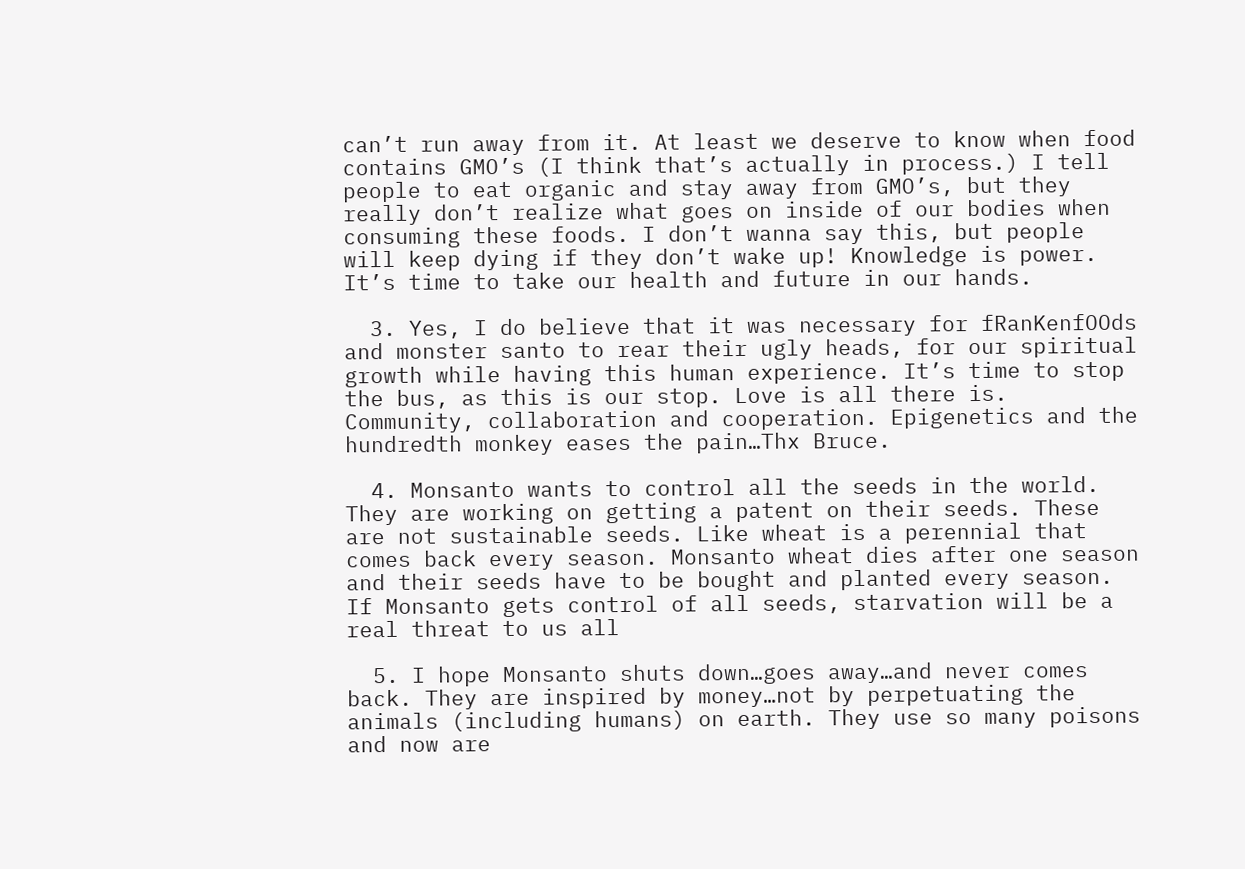can’t run away from it. At least we deserve to know when food contains GMO’s (I think that’s actually in process.) I tell people to eat organic and stay away from GMO’s, but they really don’t realize what goes on inside of our bodies when consuming these foods. I don’t wanna say this, but people will keep dying if they don’t wake up! Knowledge is power. It’s time to take our health and future in our hands.

  3. Yes, I do believe that it was necessary for fRanKenfOOds and monster santo to rear their ugly heads, for our spiritual growth while having this human experience. It’s time to stop the bus, as this is our stop. Love is all there is. Community, collaboration and cooperation. Epigenetics and the hundredth monkey eases the pain…Thx Bruce.

  4. Monsanto wants to control all the seeds in the world. They are working on getting a patent on their seeds. These are not sustainable seeds. Like wheat is a perennial that comes back every season. Monsanto wheat dies after one season and their seeds have to be bought and planted every season. If Monsanto gets control of all seeds, starvation will be a real threat to us all

  5. I hope Monsanto shuts down…goes away…and never comes back. They are inspired by money…not by perpetuating the animals (including humans) on earth. They use so many poisons and now are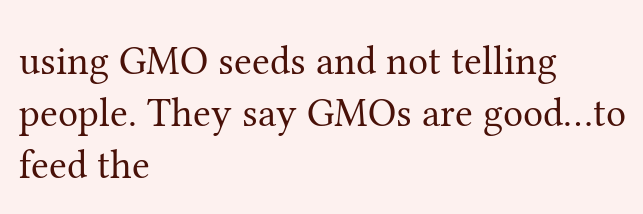using GMO seeds and not telling people. They say GMOs are good…to feed the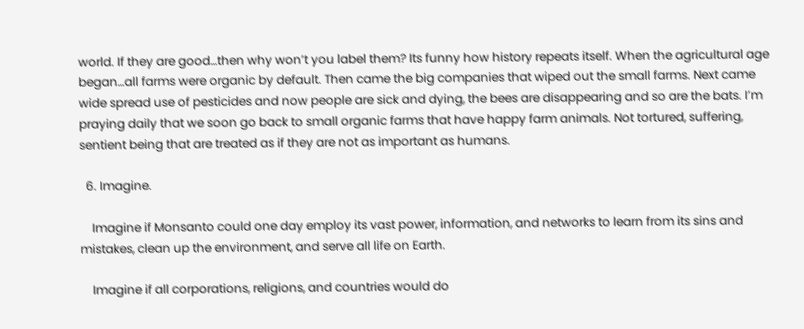world. If they are good…then why won’t you label them? Its funny how history repeats itself. When the agricultural age began…all farms were organic by default. Then came the big companies that wiped out the small farms. Next came wide spread use of pesticides and now people are sick and dying, the bees are disappearing and so are the bats. I’m praying daily that we soon go back to small organic farms that have happy farm animals. Not tortured, suffering, sentient being that are treated as if they are not as important as humans.

  6. Imagine.

    Imagine if Monsanto could one day employ its vast power, information, and networks to learn from its sins and mistakes, clean up the environment, and serve all life on Earth.

    Imagine if all corporations, religions, and countries would do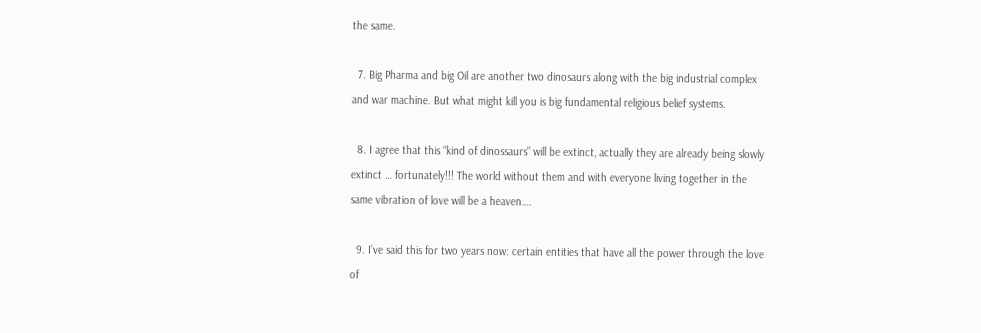the same.

  7. Big Pharma and big Oil are another two dinosaurs along with the big industrial complex and war machine. But what might kill you is big fundamental religious belief systems.

  8. I agree that this “kind of dinossaurs” will be extinct, actually they are already being slowly extinct … fortunately!!! The world without them and with everyone living together in the same vibration of love will be a heaven….

  9. I’ve said this for two years now: certain entities that have all the power through the love of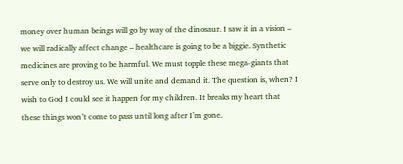money over human beings will go by way of the dinosaur. I saw it in a vision – we will radically affect change – healthcare is going to be a biggie. Synthetic medicines are proving to be harmful. We must topple these mega-giants that serve only to destroy us. We will unite and demand it. The question is, when? I wish to God I could see it happen for my children. It breaks my heart that these things won’t come to pass until long after I’m gone.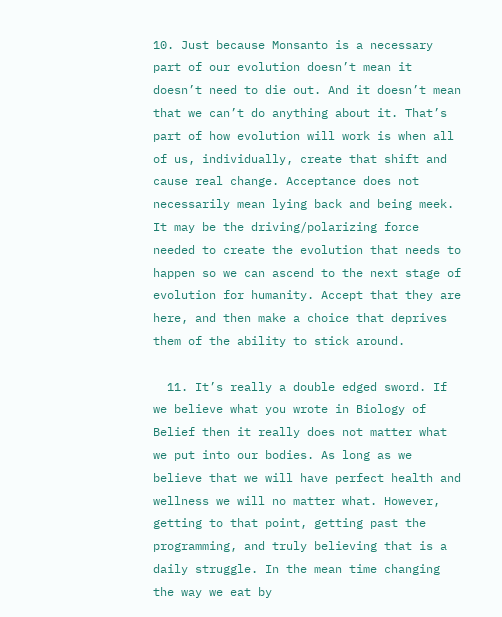10. Just because Monsanto is a necessary part of our evolution doesn’t mean it doesn’t need to die out. And it doesn’t mean that we can’t do anything about it. That’s part of how evolution will work is when all of us, individually, create that shift and cause real change. Acceptance does not necessarily mean lying back and being meek. It may be the driving/polarizing force needed to create the evolution that needs to happen so we can ascend to the next stage of evolution for humanity. Accept that they are here, and then make a choice that deprives them of the ability to stick around.

  11. It’s really a double edged sword. If we believe what you wrote in Biology of Belief then it really does not matter what we put into our bodies. As long as we believe that we will have perfect health and wellness we will no matter what. However, getting to that point, getting past the programming, and truly believing that is a daily struggle. In the mean time changing the way we eat by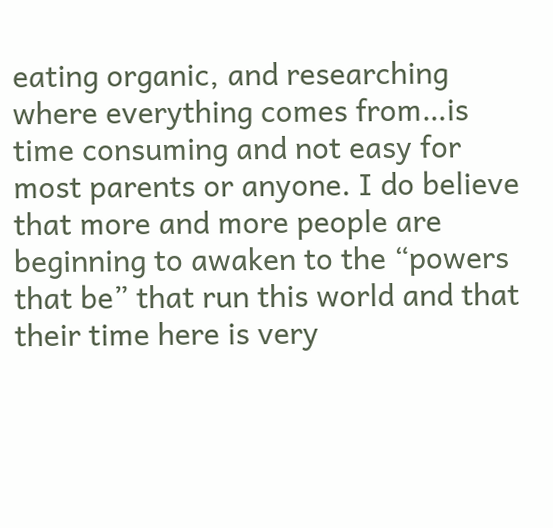eating organic, and researching where everything comes from…is time consuming and not easy for most parents or anyone. I do believe that more and more people are beginning to awaken to the “powers that be” that run this world and that their time here is very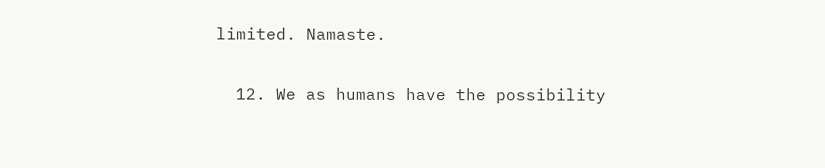limited. Namaste.

  12. We as humans have the possibility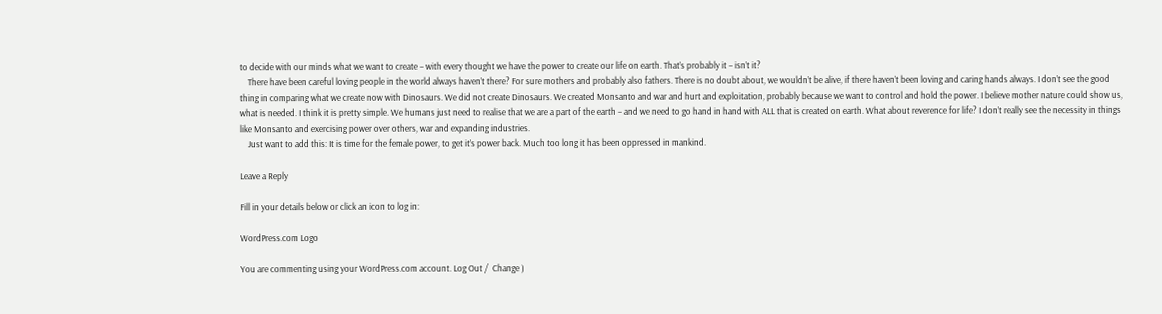to decide with our minds what we want to create – with every thought we have the power to create our life on earth. That’s probably it – isn’t it?
    There have been careful loving people in the world always haven’t there? For sure mothers and probably also fathers. There is no doubt about, we wouldn’t be alive, if there haven’t been loving and caring hands always. I don’t see the good thing in comparing what we create now with Dinosaurs. We did not create Dinosaurs. We created Monsanto and war and hurt and exploitation, probably because we want to control and hold the power. I believe mother nature could show us, what is needed. I think it is pretty simple. We humans just need to realise that we are a part of the earth – and we need to go hand in hand with ALL that is created on earth. What about reverence for life? I don’t really see the necessity in things like Monsanto and exercising power over others, war and expanding industries.
    Just want to add this: It is time for the female power, to get it’s power back. Much too long it has been oppressed in mankind.

Leave a Reply

Fill in your details below or click an icon to log in:

WordPress.com Logo

You are commenting using your WordPress.com account. Log Out /  Change )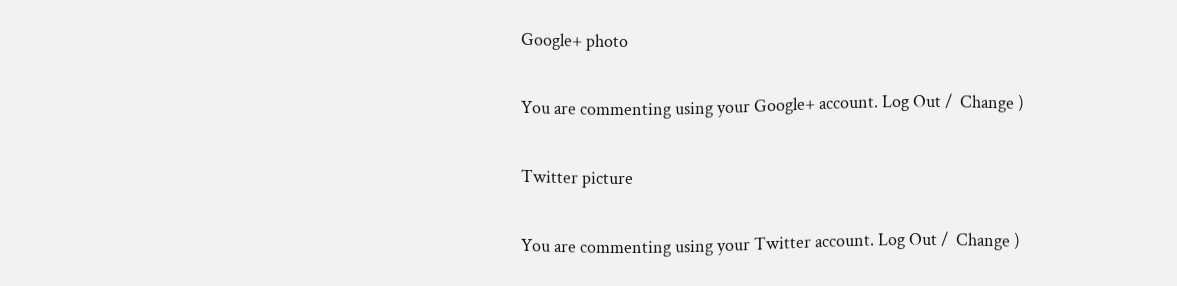Google+ photo

You are commenting using your Google+ account. Log Out /  Change )

Twitter picture

You are commenting using your Twitter account. Log Out /  Change )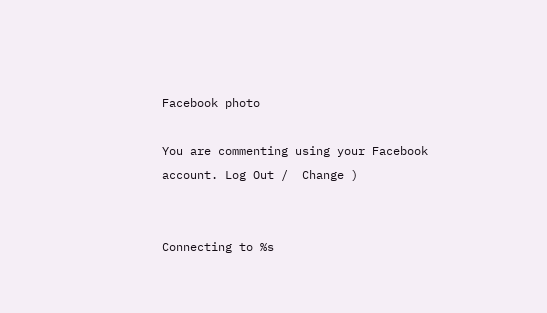Facebook photo

You are commenting using your Facebook account. Log Out /  Change )


Connecting to %s